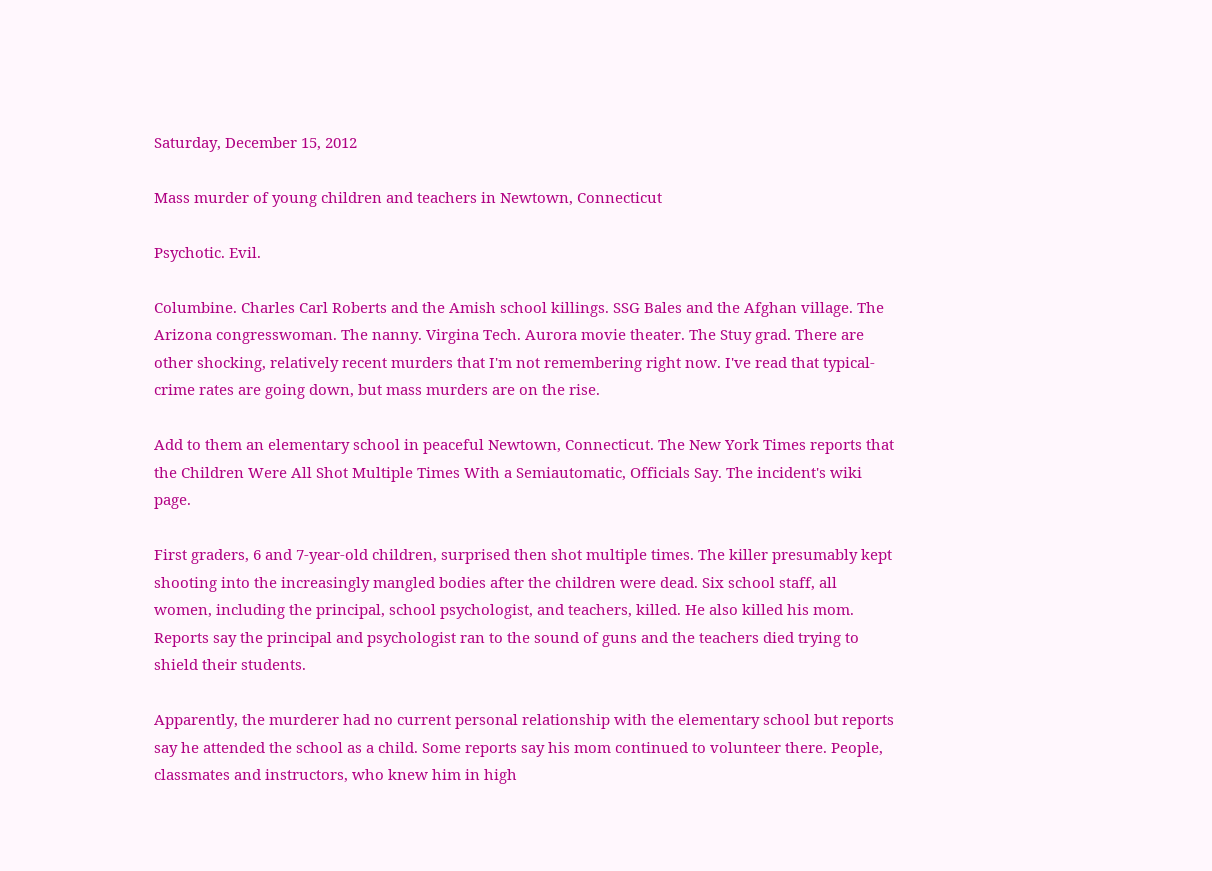Saturday, December 15, 2012

Mass murder of young children and teachers in Newtown, Connecticut

Psychotic. Evil.

Columbine. Charles Carl Roberts and the Amish school killings. SSG Bales and the Afghan village. The Arizona congresswoman. The nanny. Virgina Tech. Aurora movie theater. The Stuy grad. There are other shocking, relatively recent murders that I'm not remembering right now. I've read that typical-crime rates are going down, but mass murders are on the rise.

Add to them an elementary school in peaceful Newtown, Connecticut. The New York Times reports that the Children Were All Shot Multiple Times With a Semiautomatic, Officials Say. The incident's wiki page.

First graders, 6 and 7-year-old children, surprised then shot multiple times. The killer presumably kept shooting into the increasingly mangled bodies after the children were dead. Six school staff, all women, including the principal, school psychologist, and teachers, killed. He also killed his mom. Reports say the principal and psychologist ran to the sound of guns and the teachers died trying to shield their students.

Apparently, the murderer had no current personal relationship with the elementary school but reports say he attended the school as a child. Some reports say his mom continued to volunteer there. People, classmates and instructors, who knew him in high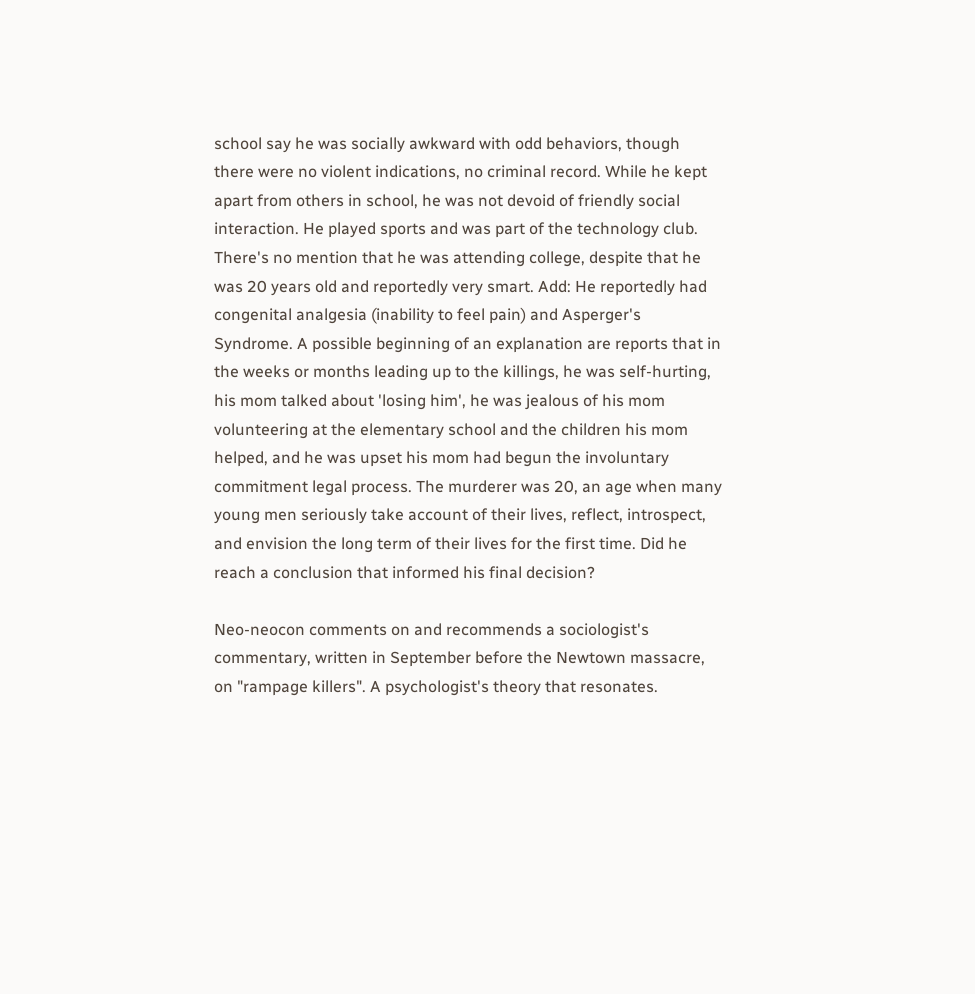school say he was socially awkward with odd behaviors, though there were no violent indications, no criminal record. While he kept apart from others in school, he was not devoid of friendly social interaction. He played sports and was part of the technology club. There's no mention that he was attending college, despite that he was 20 years old and reportedly very smart. Add: He reportedly had congenital analgesia (inability to feel pain) and Asperger's Syndrome. A possible beginning of an explanation are reports that in the weeks or months leading up to the killings, he was self-hurting, his mom talked about 'losing him', he was jealous of his mom volunteering at the elementary school and the children his mom helped, and he was upset his mom had begun the involuntary commitment legal process. The murderer was 20, an age when many young men seriously take account of their lives, reflect, introspect, and envision the long term of their lives for the first time. Did he reach a conclusion that informed his final decision?

Neo-neocon comments on and recommends a sociologist's commentary, written in September before the Newtown massacre, on "rampage killers". A psychologist's theory that resonates.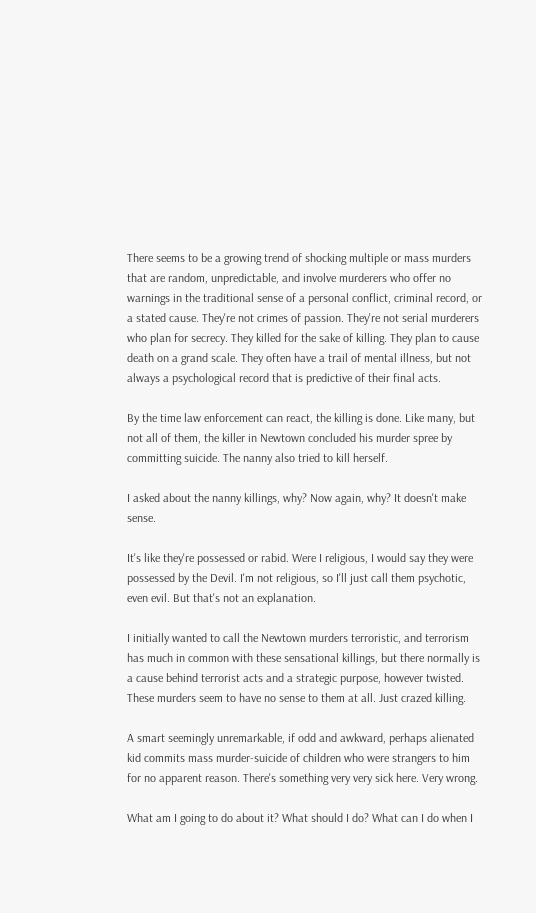There seems to be a growing trend of shocking multiple or mass murders that are random, unpredictable, and involve murderers who offer no warnings in the traditional sense of a personal conflict, criminal record, or a stated cause. They're not crimes of passion. They're not serial murderers who plan for secrecy. They killed for the sake of killing. They plan to cause death on a grand scale. They often have a trail of mental illness, but not always a psychological record that is predictive of their final acts.

By the time law enforcement can react, the killing is done. Like many, but not all of them, the killer in Newtown concluded his murder spree by committing suicide. The nanny also tried to kill herself.

I asked about the nanny killings, why? Now again, why? It doesn't make sense.

It's like they're possessed or rabid. Were I religious, I would say they were possessed by the Devil. I'm not religious, so I'll just call them psychotic, even evil. But that's not an explanation.

I initially wanted to call the Newtown murders terroristic, and terrorism has much in common with these sensational killings, but there normally is a cause behind terrorist acts and a strategic purpose, however twisted. These murders seem to have no sense to them at all. Just crazed killing.

A smart seemingly unremarkable, if odd and awkward, perhaps alienated kid commits mass murder-suicide of children who were strangers to him for no apparent reason. There's something very very sick here. Very wrong.

What am I going to do about it? What should I do? What can I do when I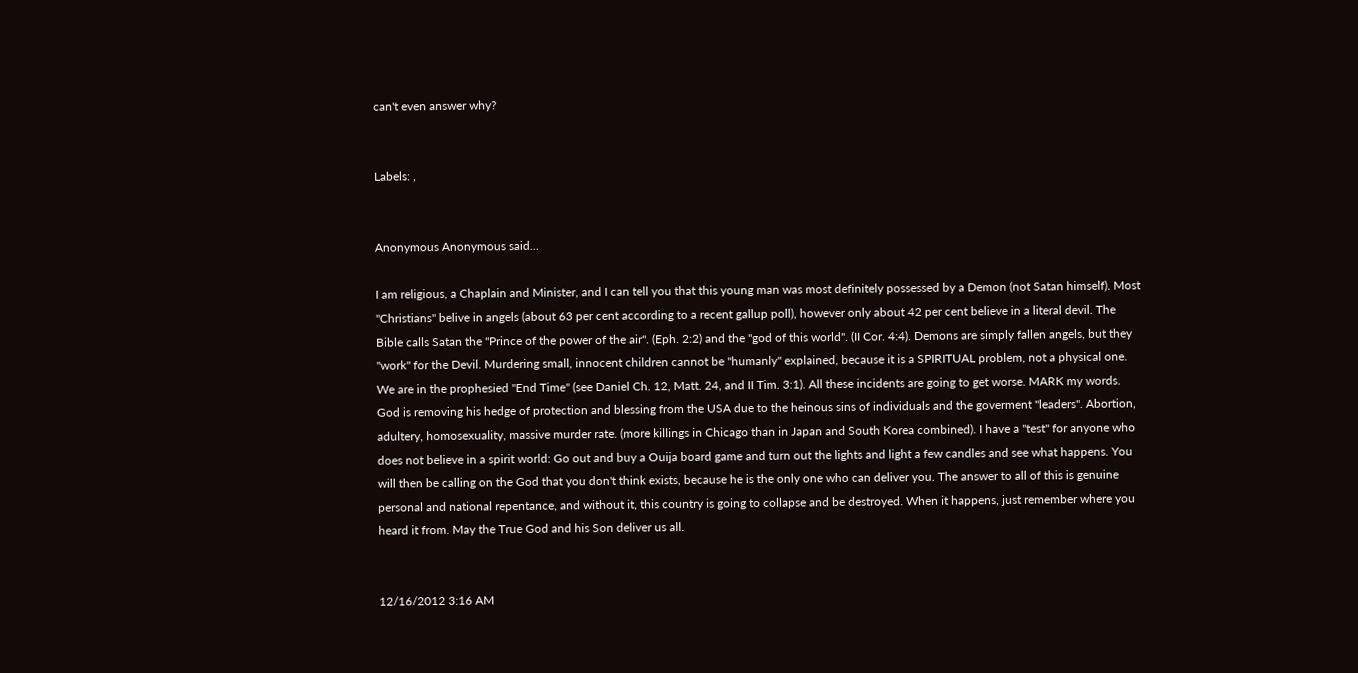can't even answer why?


Labels: ,


Anonymous Anonymous said...

I am religious, a Chaplain and Minister, and I can tell you that this young man was most definitely possessed by a Demon (not Satan himself). Most "Christians" belive in angels (about 63 per cent according to a recent gallup poll), however only about 42 per cent believe in a literal devil. The Bible calls Satan the "Prince of the power of the air". (Eph. 2:2) and the "god of this world". (II Cor. 4:4). Demons are simply fallen angels, but they "work" for the Devil. Murdering small, innocent children cannot be "humanly" explained, because it is a SPIRITUAL problem, not a physical one. We are in the prophesied "End Time" (see Daniel Ch. 12, Matt. 24, and II Tim. 3:1). All these incidents are going to get worse. MARK my words. God is removing his hedge of protection and blessing from the USA due to the heinous sins of individuals and the goverment "leaders". Abortion, adultery, homosexuality, massive murder rate. (more killings in Chicago than in Japan and South Korea combined). I have a "test" for anyone who does not believe in a spirit world: Go out and buy a Ouija board game and turn out the lights and light a few candles and see what happens. You will then be calling on the God that you don't think exists, because he is the only one who can deliver you. The answer to all of this is genuine personal and national repentance, and without it, this country is going to collapse and be destroyed. When it happens, just remember where you heard it from. May the True God and his Son deliver us all.


12/16/2012 3:16 AM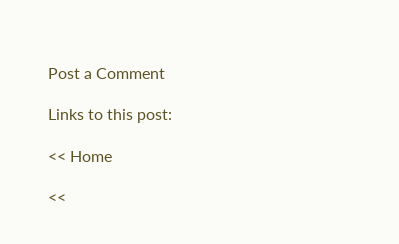Post a Comment

Links to this post:

<< Home

<<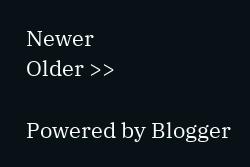Newer
Older >>

Powered by Blogger